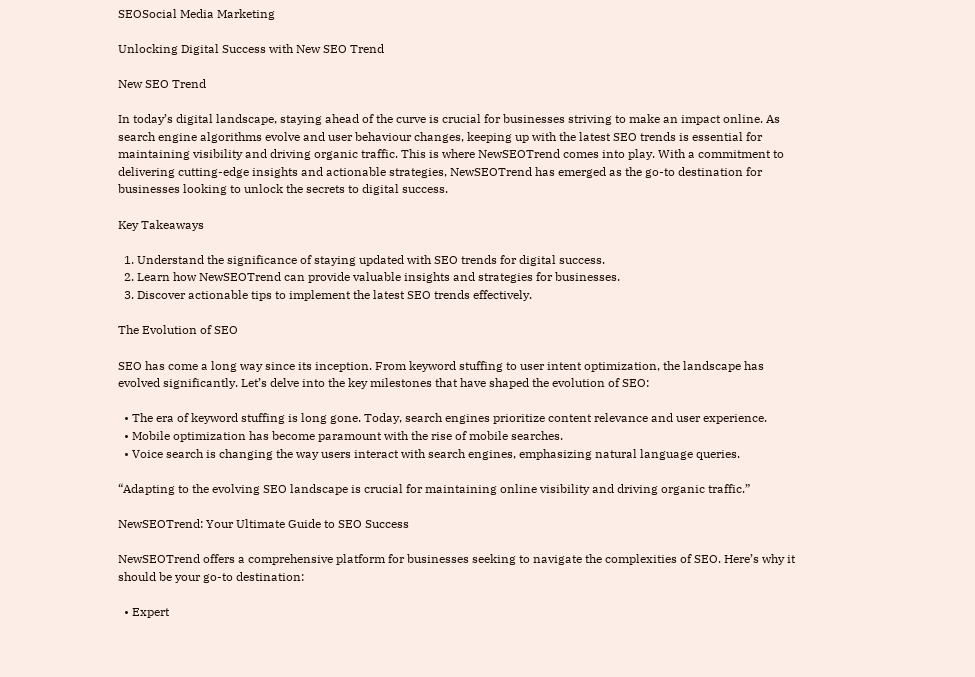SEOSocial Media Marketing

Unlocking Digital Success with New SEO Trend

New SEO Trend

In today’s digital landscape, staying ahead of the curve is crucial for businesses striving to make an impact online. As search engine algorithms evolve and user behaviour changes, keeping up with the latest SEO trends is essential for maintaining visibility and driving organic traffic. This is where NewSEOTrend comes into play. With a commitment to delivering cutting-edge insights and actionable strategies, NewSEOTrend has emerged as the go-to destination for businesses looking to unlock the secrets to digital success.

Key Takeaways

  1. Understand the significance of staying updated with SEO trends for digital success.
  2. Learn how NewSEOTrend can provide valuable insights and strategies for businesses.
  3. Discover actionable tips to implement the latest SEO trends effectively.

The Evolution of SEO

SEO has come a long way since its inception. From keyword stuffing to user intent optimization, the landscape has evolved significantly. Let’s delve into the key milestones that have shaped the evolution of SEO:

  • The era of keyword stuffing is long gone. Today, search engines prioritize content relevance and user experience.
  • Mobile optimization has become paramount with the rise of mobile searches.
  • Voice search is changing the way users interact with search engines, emphasizing natural language queries.

“Adapting to the evolving SEO landscape is crucial for maintaining online visibility and driving organic traffic.”

NewSEOTrend: Your Ultimate Guide to SEO Success

NewSEOTrend offers a comprehensive platform for businesses seeking to navigate the complexities of SEO. Here’s why it should be your go-to destination:

  • Expert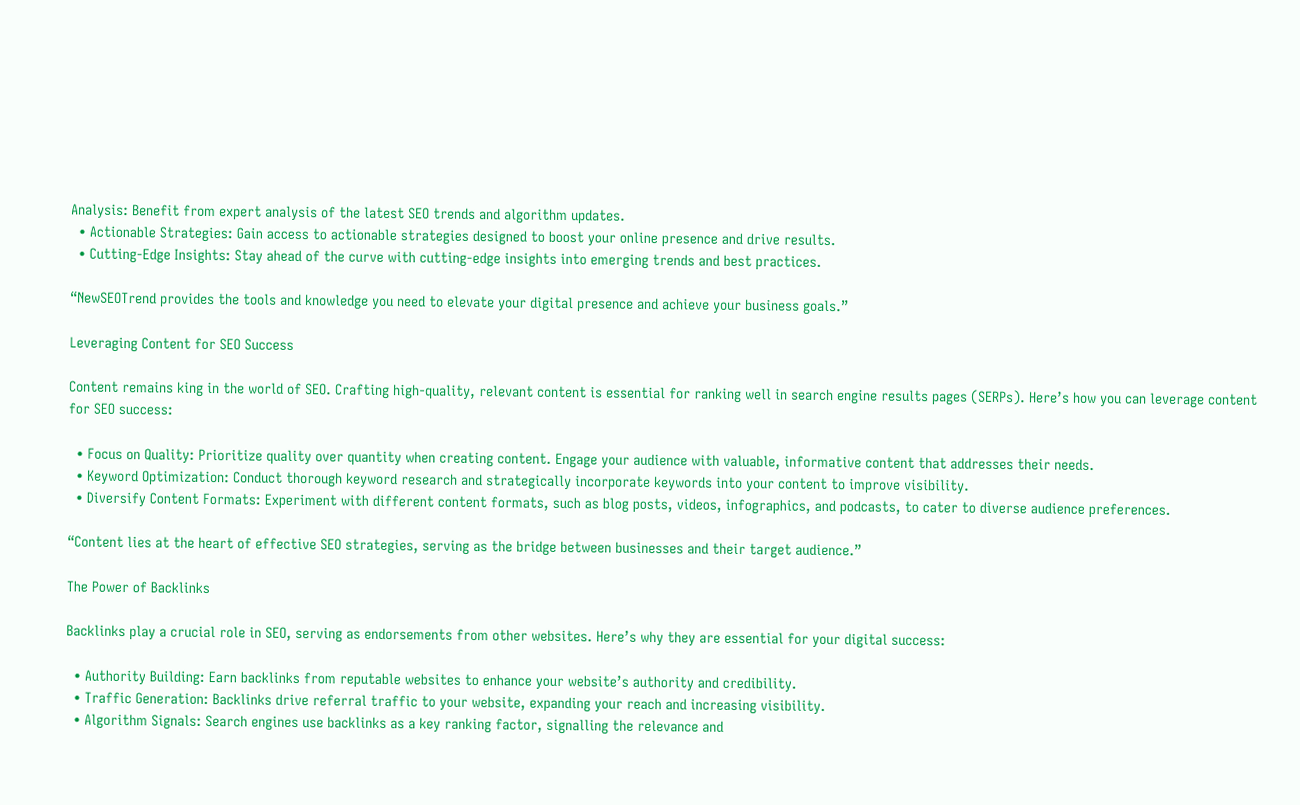Analysis: Benefit from expert analysis of the latest SEO trends and algorithm updates.
  • Actionable Strategies: Gain access to actionable strategies designed to boost your online presence and drive results.
  • Cutting-Edge Insights: Stay ahead of the curve with cutting-edge insights into emerging trends and best practices.

“NewSEOTrend provides the tools and knowledge you need to elevate your digital presence and achieve your business goals.”

Leveraging Content for SEO Success

Content remains king in the world of SEO. Crafting high-quality, relevant content is essential for ranking well in search engine results pages (SERPs). Here’s how you can leverage content for SEO success:

  • Focus on Quality: Prioritize quality over quantity when creating content. Engage your audience with valuable, informative content that addresses their needs.
  • Keyword Optimization: Conduct thorough keyword research and strategically incorporate keywords into your content to improve visibility.
  • Diversify Content Formats: Experiment with different content formats, such as blog posts, videos, infographics, and podcasts, to cater to diverse audience preferences.

“Content lies at the heart of effective SEO strategies, serving as the bridge between businesses and their target audience.”

The Power of Backlinks

Backlinks play a crucial role in SEO, serving as endorsements from other websites. Here’s why they are essential for your digital success:

  • Authority Building: Earn backlinks from reputable websites to enhance your website’s authority and credibility.
  • Traffic Generation: Backlinks drive referral traffic to your website, expanding your reach and increasing visibility.
  • Algorithm Signals: Search engines use backlinks as a key ranking factor, signalling the relevance and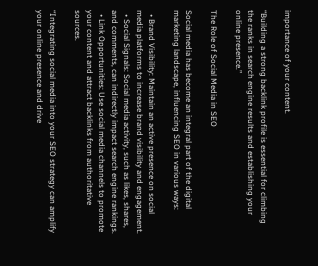importance of your content.

“Building a strong backlink profile is essential for climbing the ranks in search engine results and establishing your online presence.”

The Role of Social Media in SEO

Social media has become an integral part of the digital marketing landscape, influencing SEO in various ways:

  • Brand Visibility: Maintain an active presence on social media platforms to increase brand visibility and engagement.
  • Social Signals: Social media activity, such as likes, shares, and comments, can indirectly impact search engine rankings.
  • Link Opportunities: Use social media channels to promote your content and attract backlinks from authoritative sources.

“Integrating social media into your SEO strategy can amplify your online presence and drive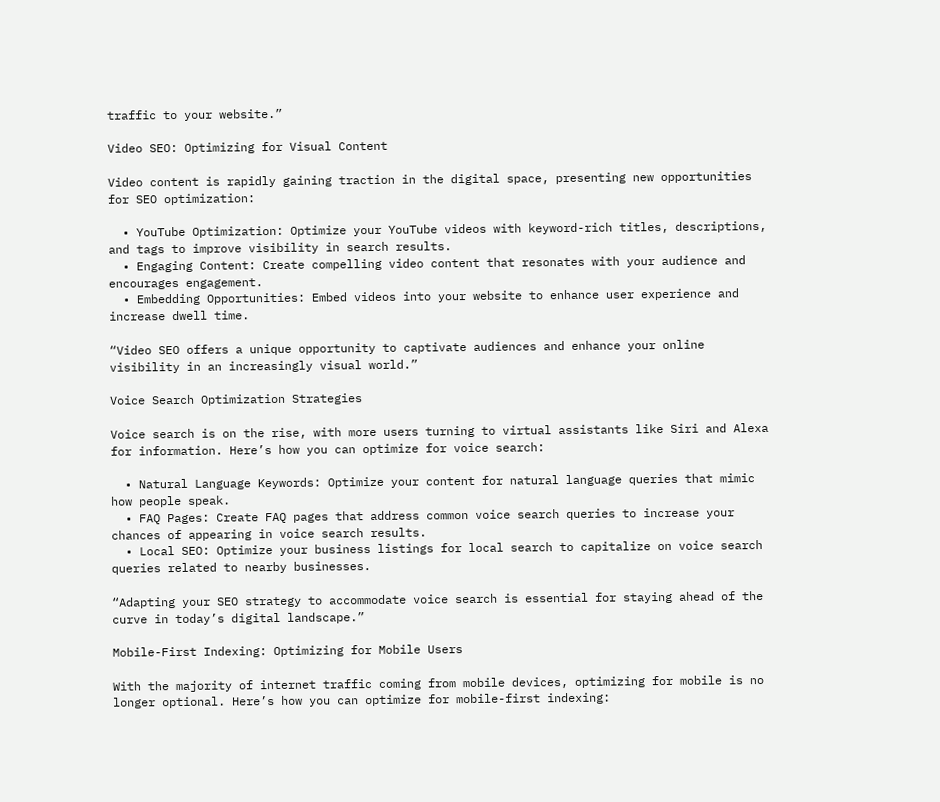traffic to your website.”

Video SEO: Optimizing for Visual Content

Video content is rapidly gaining traction in the digital space, presenting new opportunities for SEO optimization:

  • YouTube Optimization: Optimize your YouTube videos with keyword-rich titles, descriptions, and tags to improve visibility in search results.
  • Engaging Content: Create compelling video content that resonates with your audience and encourages engagement.
  • Embedding Opportunities: Embed videos into your website to enhance user experience and increase dwell time.

“Video SEO offers a unique opportunity to captivate audiences and enhance your online visibility in an increasingly visual world.”

Voice Search Optimization Strategies

Voice search is on the rise, with more users turning to virtual assistants like Siri and Alexa for information. Here’s how you can optimize for voice search:

  • Natural Language Keywords: Optimize your content for natural language queries that mimic how people speak.
  • FAQ Pages: Create FAQ pages that address common voice search queries to increase your chances of appearing in voice search results.
  • Local SEO: Optimize your business listings for local search to capitalize on voice search queries related to nearby businesses.

“Adapting your SEO strategy to accommodate voice search is essential for staying ahead of the curve in today’s digital landscape.”

Mobile-First Indexing: Optimizing for Mobile Users

With the majority of internet traffic coming from mobile devices, optimizing for mobile is no longer optional. Here’s how you can optimize for mobile-first indexing: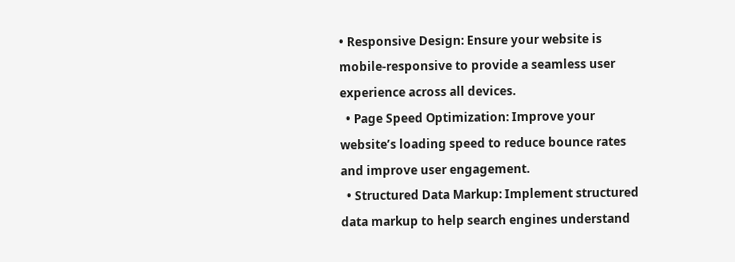• Responsive Design: Ensure your website is mobile-responsive to provide a seamless user experience across all devices.
  • Page Speed Optimization: Improve your website’s loading speed to reduce bounce rates and improve user engagement.
  • Structured Data Markup: Implement structured data markup to help search engines understand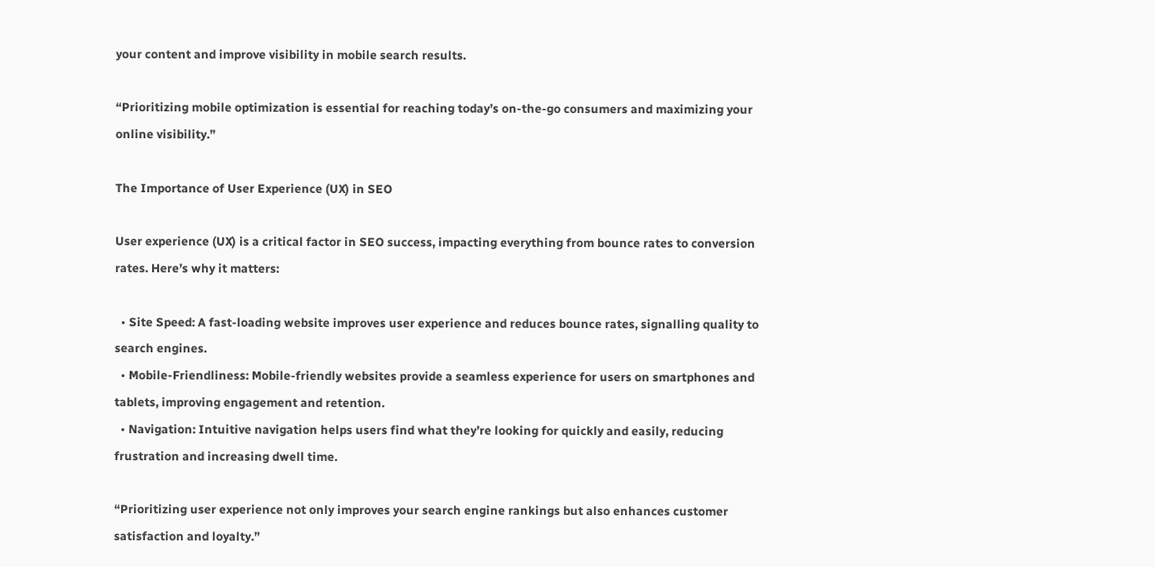your content and improve visibility in mobile search results.

“Prioritizing mobile optimization is essential for reaching today’s on-the-go consumers and maximizing your online visibility.”

The Importance of User Experience (UX) in SEO

User experience (UX) is a critical factor in SEO success, impacting everything from bounce rates to conversion rates. Here’s why it matters:

  • Site Speed: A fast-loading website improves user experience and reduces bounce rates, signalling quality to search engines.
  • Mobile-Friendliness: Mobile-friendly websites provide a seamless experience for users on smartphones and tablets, improving engagement and retention.
  • Navigation: Intuitive navigation helps users find what they’re looking for quickly and easily, reducing frustration and increasing dwell time.

“Prioritizing user experience not only improves your search engine rankings but also enhances customer satisfaction and loyalty.”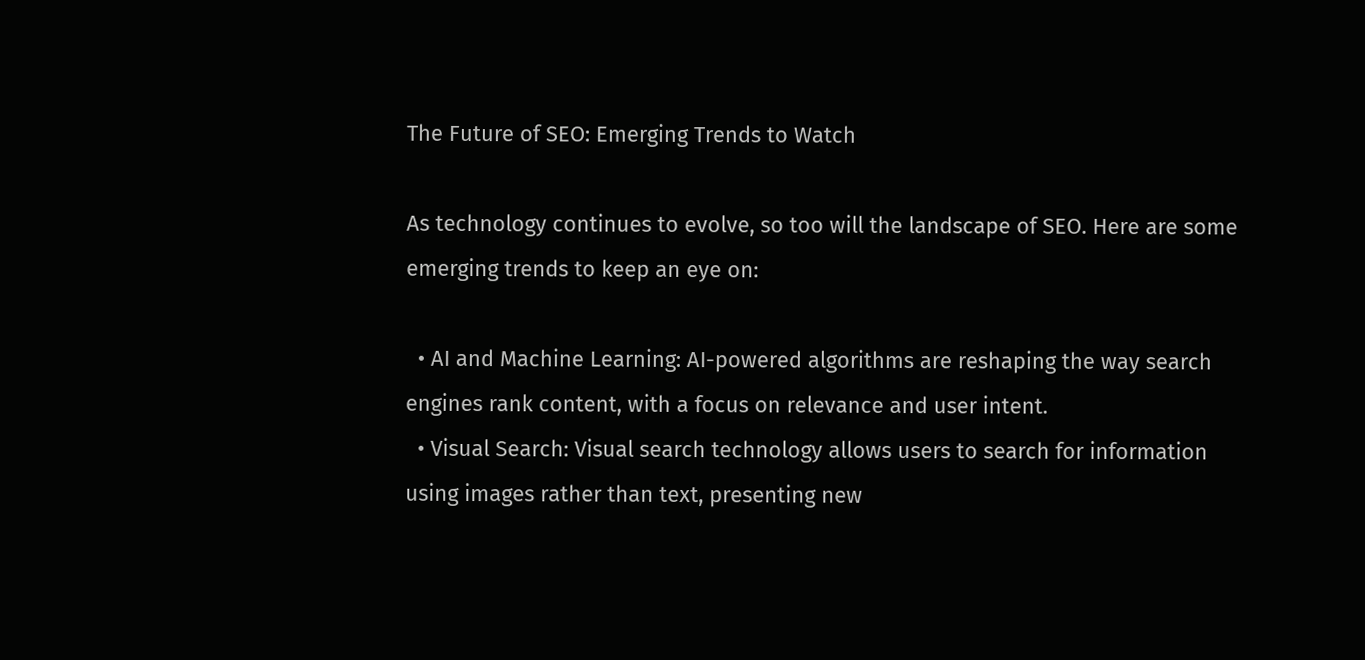The Future of SEO: Emerging Trends to Watch

As technology continues to evolve, so too will the landscape of SEO. Here are some emerging trends to keep an eye on:

  • AI and Machine Learning: AI-powered algorithms are reshaping the way search engines rank content, with a focus on relevance and user intent.
  • Visual Search: Visual search technology allows users to search for information using images rather than text, presenting new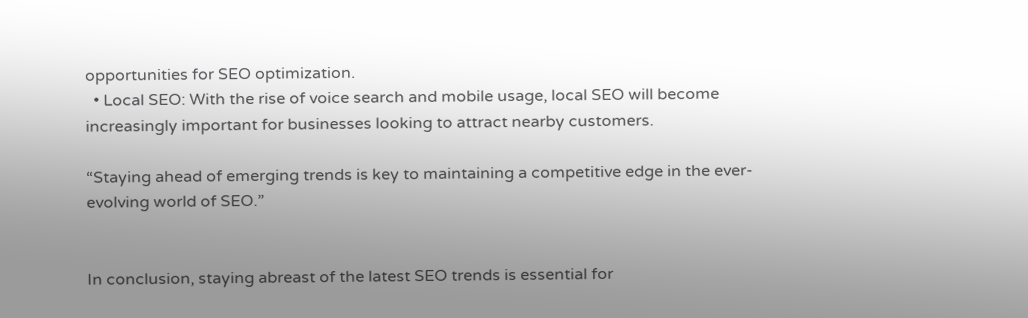opportunities for SEO optimization.
  • Local SEO: With the rise of voice search and mobile usage, local SEO will become increasingly important for businesses looking to attract nearby customers.

“Staying ahead of emerging trends is key to maintaining a competitive edge in the ever-evolving world of SEO.”


In conclusion, staying abreast of the latest SEO trends is essential for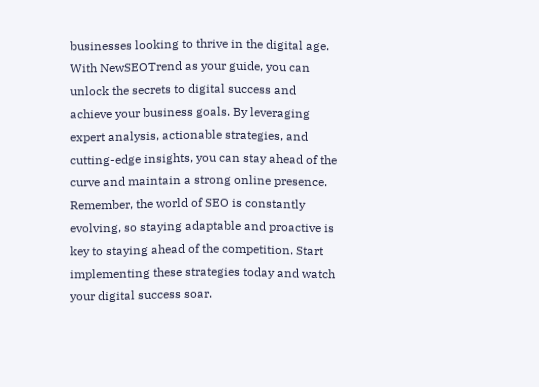businesses looking to thrive in the digital age. With NewSEOTrend as your guide, you can unlock the secrets to digital success and achieve your business goals. By leveraging expert analysis, actionable strategies, and cutting-edge insights, you can stay ahead of the curve and maintain a strong online presence. Remember, the world of SEO is constantly evolving, so staying adaptable and proactive is key to staying ahead of the competition. Start implementing these strategies today and watch your digital success soar.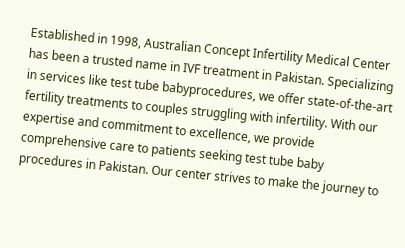Established in 1998, Australian Concept Infertility Medical Center has been a trusted name in IVF treatment in Pakistan. Specializing in services like test tube babyprocedures, we offer state-of-the-art fertility treatments to couples struggling with infertility. With our expertise and commitment to excellence, we provide comprehensive care to patients seeking test tube baby procedures in Pakistan. Our center strives to make the journey to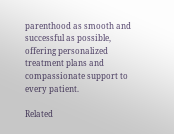parenthood as smooth and successful as possible, offering personalized treatment plans and compassionate support to every patient.

Related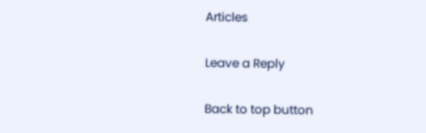Articles

Leave a Reply

Back to top button